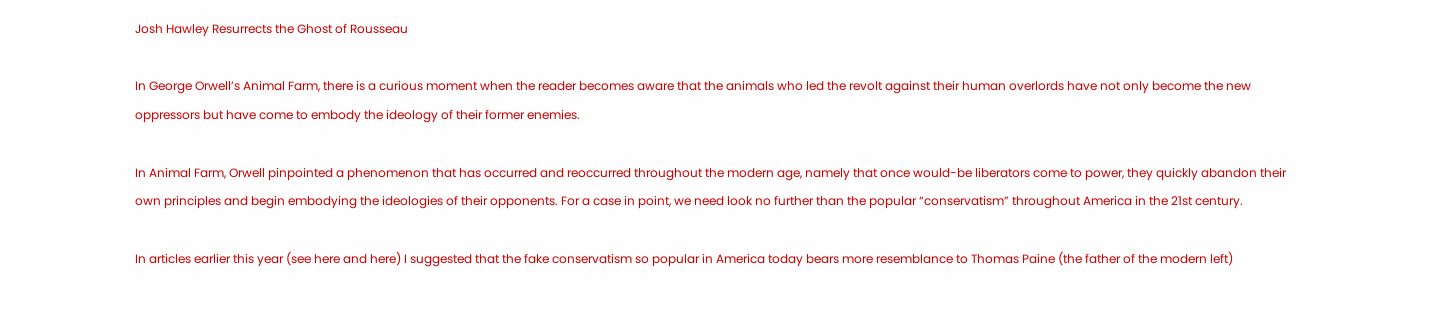Josh Hawley Resurrects the Ghost of Rousseau

In George Orwell’s Animal Farm, there is a curious moment when the reader becomes aware that the animals who led the revolt against their human overlords have not only become the new oppressors but have come to embody the ideology of their former enemies.

In Animal Farm, Orwell pinpointed a phenomenon that has occurred and reoccurred throughout the modern age, namely that once would-be liberators come to power, they quickly abandon their own principles and begin embodying the ideologies of their opponents. For a case in point, we need look no further than the popular “conservatism” throughout America in the 21st century.

In articles earlier this year (see here and here) I suggested that the fake conservatism so popular in America today bears more resemblance to Thomas Paine (the father of the modern left)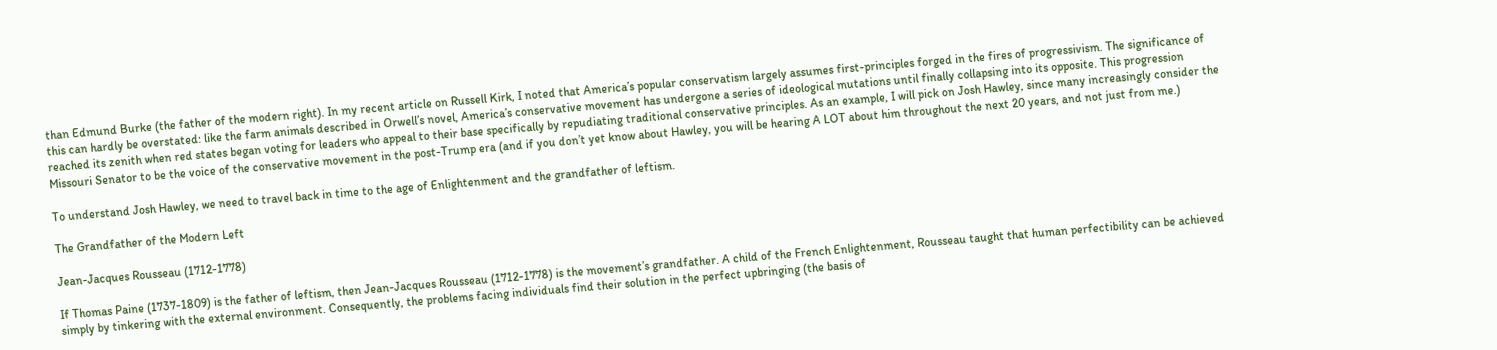than Edmund Burke (the father of the modern right). In my recent article on Russell Kirk, I noted that America’s popular conservatism largely assumes first-principles forged in the fires of progressivism. The significance of this can hardly be overstated: like the farm animals described in Orwell’s novel, America’s conservative movement has undergone a series of ideological mutations until finally collapsing into its opposite. This progression reached its zenith when red states began voting for leaders who appeal to their base specifically by repudiating traditional conservative principles. As an example, I will pick on Josh Hawley, since many increasingly consider the Missouri Senator to be the voice of the conservative movement in the post-Trump era (and if you don’t yet know about Hawley, you will be hearing A LOT about him throughout the next 20 years, and not just from me.)

To understand Josh Hawley, we need to travel back in time to the age of Enlightenment and the grandfather of leftism.

The Grandfather of the Modern Left

Jean-Jacques Rousseau (1712-1778)

If Thomas Paine (1737-1809) is the father of leftism, then Jean-Jacques Rousseau (1712-1778) is the movement’s grandfather. A child of the French Enlightenment, Rousseau taught that human perfectibility can be achieved simply by tinkering with the external environment. Consequently, the problems facing individuals find their solution in the perfect upbringing (the basis of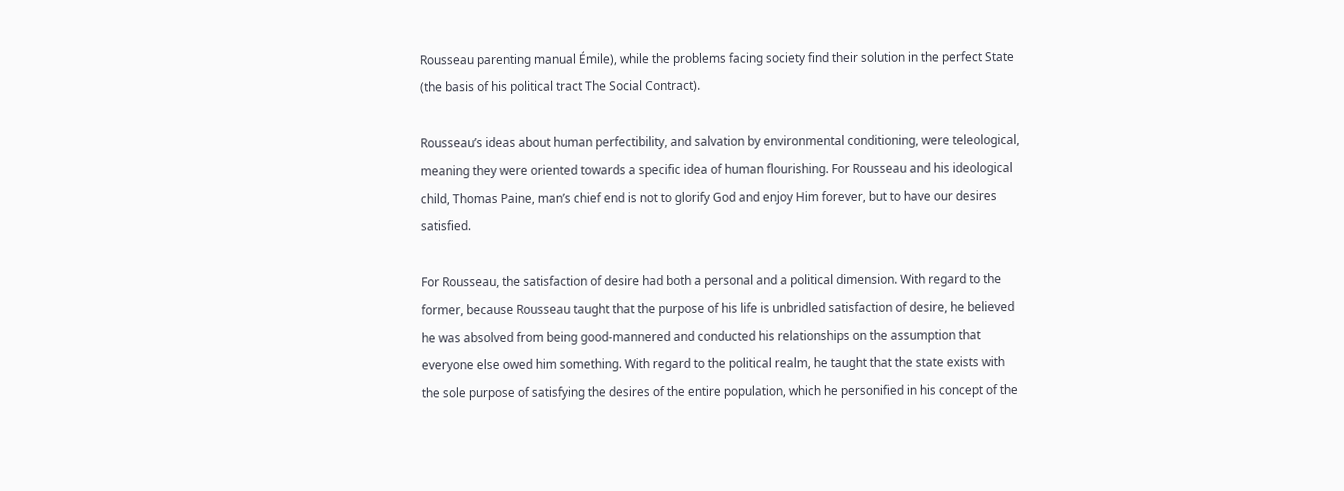Rousseau parenting manual Émile), while the problems facing society find their solution in the perfect State (the basis of his political tract The Social Contract).

Rousseau’s ideas about human perfectibility, and salvation by environmental conditioning, were teleological, meaning they were oriented towards a specific idea of human flourishing. For Rousseau and his ideological child, Thomas Paine, man’s chief end is not to glorify God and enjoy Him forever, but to have our desires satisfied.

For Rousseau, the satisfaction of desire had both a personal and a political dimension. With regard to the former, because Rousseau taught that the purpose of his life is unbridled satisfaction of desire, he believed he was absolved from being good-mannered and conducted his relationships on the assumption that everyone else owed him something. With regard to the political realm, he taught that the state exists with the sole purpose of satisfying the desires of the entire population, which he personified in his concept of the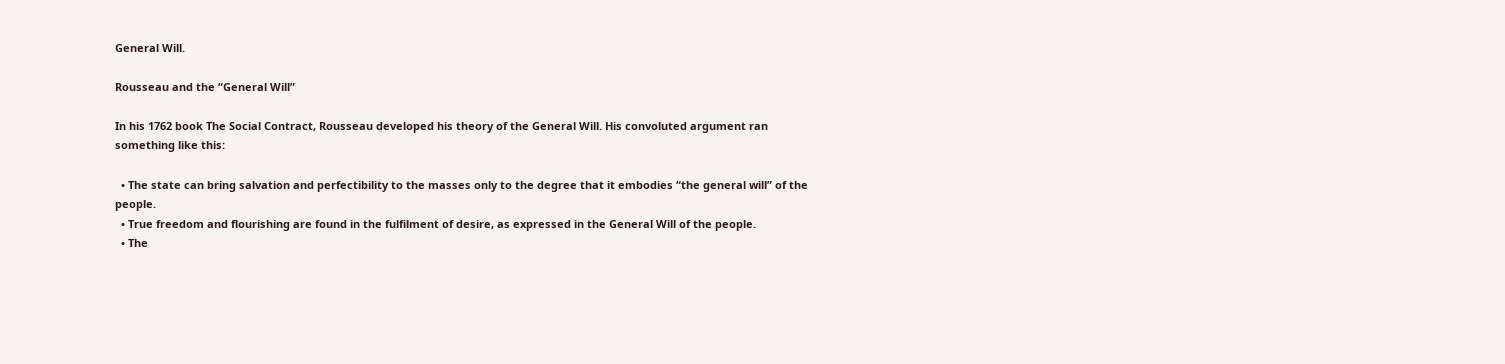General Will.

Rousseau and the “General Will”

In his 1762 book The Social Contract, Rousseau developed his theory of the General Will. His convoluted argument ran something like this:

  • The state can bring salvation and perfectibility to the masses only to the degree that it embodies “the general will” of the people.
  • True freedom and flourishing are found in the fulfilment of desire, as expressed in the General Will of the people.
  • The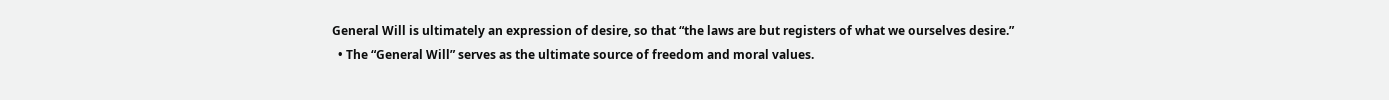General Will is ultimately an expression of desire, so that “the laws are but registers of what we ourselves desire.”
  • The “General Will” serves as the ultimate source of freedom and moral values.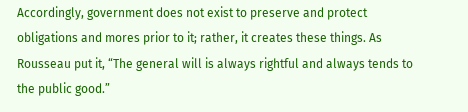Accordingly, government does not exist to preserve and protect obligations and mores prior to it; rather, it creates these things. As Rousseau put it, “The general will is always rightful and always tends to the public good.”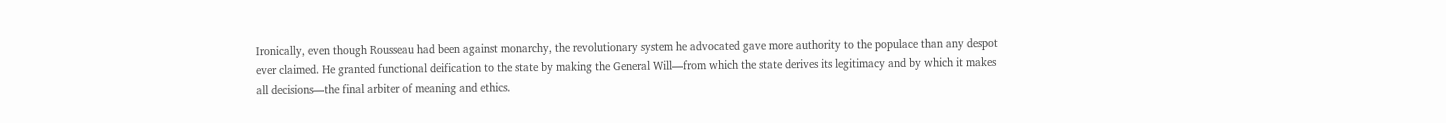Ironically, even though Rousseau had been against monarchy, the revolutionary system he advocated gave more authority to the populace than any despot ever claimed. He granted functional deification to the state by making the General Will—from which the state derives its legitimacy and by which it makes all decisions—the final arbiter of meaning and ethics.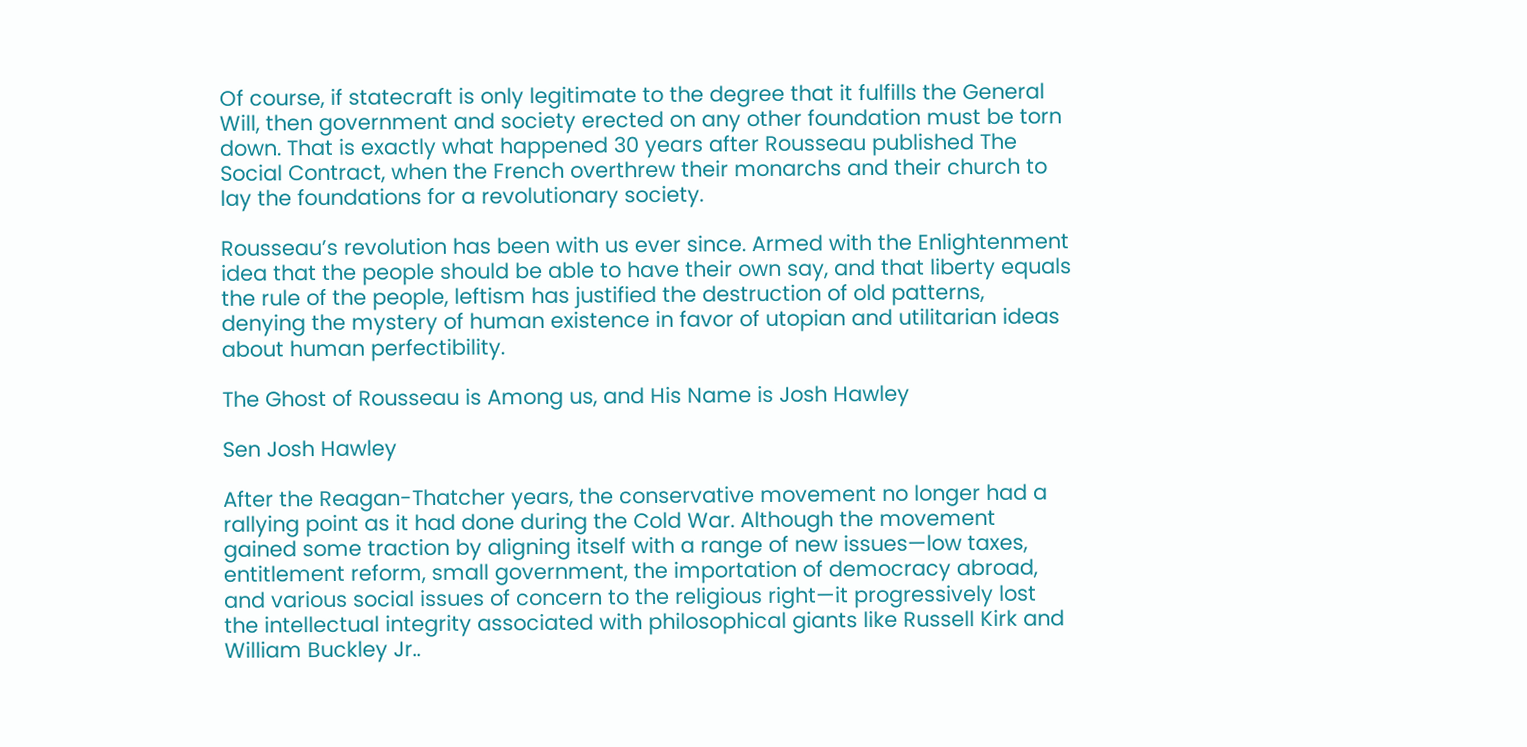Of course, if statecraft is only legitimate to the degree that it fulfills the General Will, then government and society erected on any other foundation must be torn down. That is exactly what happened 30 years after Rousseau published The Social Contract, when the French overthrew their monarchs and their church to lay the foundations for a revolutionary society.

Rousseau’s revolution has been with us ever since. Armed with the Enlightenment idea that the people should be able to have their own say, and that liberty equals the rule of the people, leftism has justified the destruction of old patterns, denying the mystery of human existence in favor of utopian and utilitarian ideas about human perfectibility.

The Ghost of Rousseau is Among us, and His Name is Josh Hawley

Sen Josh Hawley

After the Reagan-Thatcher years, the conservative movement no longer had a rallying point as it had done during the Cold War. Although the movement gained some traction by aligning itself with a range of new issues—low taxes, entitlement reform, small government, the importation of democracy abroad, and various social issues of concern to the religious right—it progressively lost the intellectual integrity associated with philosophical giants like Russell Kirk and William Buckley Jr..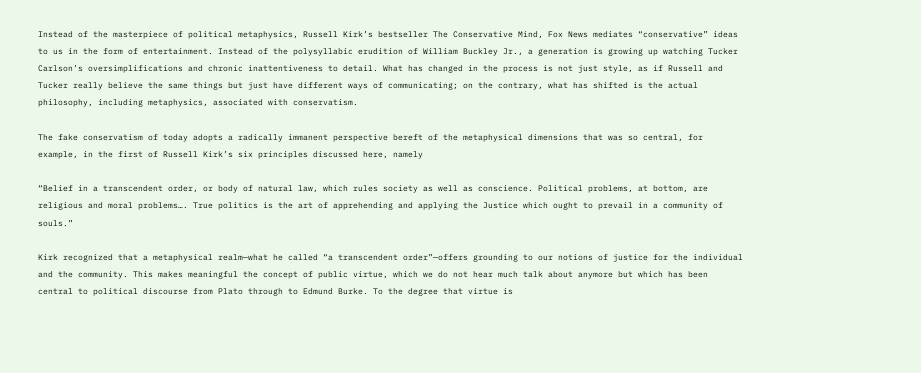Instead of the masterpiece of political metaphysics, Russell Kirk’s bestseller The Conservative Mind, Fox News mediates “conservative” ideas to us in the form of entertainment. Instead of the polysyllabic erudition of William Buckley Jr., a generation is growing up watching Tucker Carlson’s oversimplifications and chronic inattentiveness to detail. What has changed in the process is not just style, as if Russell and Tucker really believe the same things but just have different ways of communicating; on the contrary, what has shifted is the actual philosophy, including metaphysics, associated with conservatism.

The fake conservatism of today adopts a radically immanent perspective bereft of the metaphysical dimensions that was so central, for example, in the first of Russell Kirk’s six principles discussed here, namely

“Belief in a transcendent order, or body of natural law, which rules society as well as conscience. Political problems, at bottom, are religious and moral problems…. True politics is the art of apprehending and applying the Justice which ought to prevail in a community of souls.”

Kirk recognized that a metaphysical realm—what he called “a transcendent order”—offers grounding to our notions of justice for the individual and the community. This makes meaningful the concept of public virtue, which we do not hear much talk about anymore but which has been central to political discourse from Plato through to Edmund Burke. To the degree that virtue is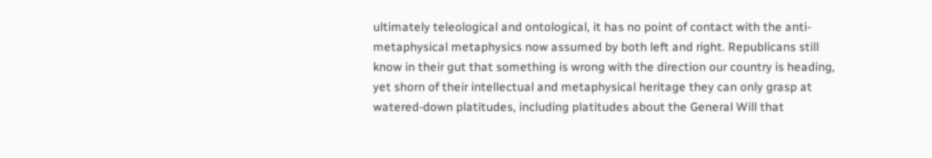ultimately teleological and ontological, it has no point of contact with the anti-metaphysical metaphysics now assumed by both left and right. Republicans still know in their gut that something is wrong with the direction our country is heading, yet shorn of their intellectual and metaphysical heritage they can only grasp at watered-down platitudes, including platitudes about the General Will that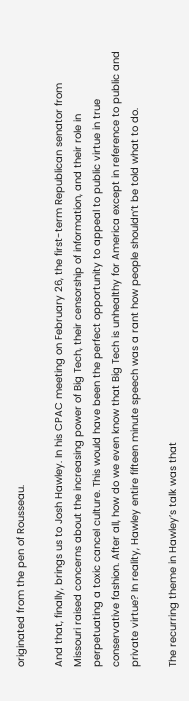originated from the pen of Rousseau.

And that, finally, brings us to Josh Hawley. In his CPAC meeting on February 26, the first-term Republican senator from Missouri raised concerns about the increasing power of Big Tech, their censorship of information, and their role in perpetuating a toxic cancel culture. This would have been the perfect opportunity to appeal to public virtue in true conservative fashion. After all, how do we even know that Big Tech is unhealthy for America except in reference to public and private virtue? In reality, Hawley entire fifteen minute speech was a rant how people shouldn’t be told what to do.

The recurring theme in Hawley’s talk was that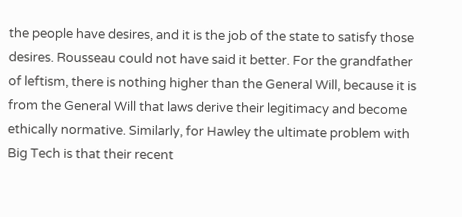the people have desires, and it is the job of the state to satisfy those desires. Rousseau could not have said it better. For the grandfather of leftism, there is nothing higher than the General Will, because it is from the General Will that laws derive their legitimacy and become ethically normative. Similarly, for Hawley the ultimate problem with Big Tech is that their recent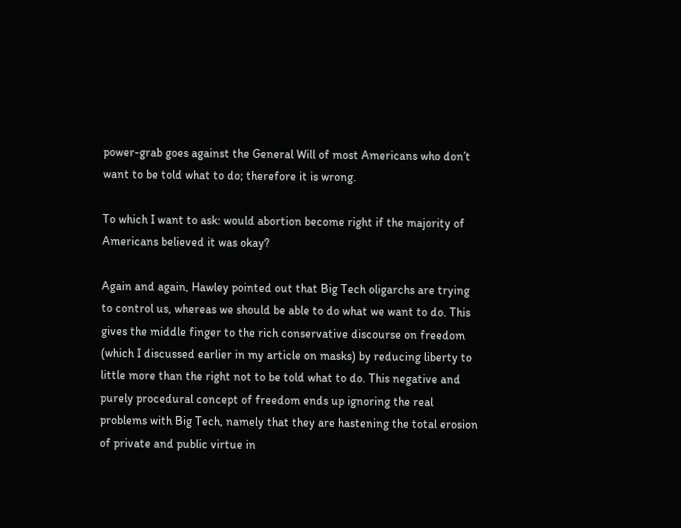power-grab goes against the General Will of most Americans who don’t want to be told what to do; therefore it is wrong.

To which I want to ask: would abortion become right if the majority of Americans believed it was okay?

Again and again, Hawley pointed out that Big Tech oligarchs are trying to control us, whereas we should be able to do what we want to do. This gives the middle finger to the rich conservative discourse on freedom (which I discussed earlier in my article on masks) by reducing liberty to little more than the right not to be told what to do. This negative and purely procedural concept of freedom ends up ignoring the real problems with Big Tech, namely that they are hastening the total erosion of private and public virtue in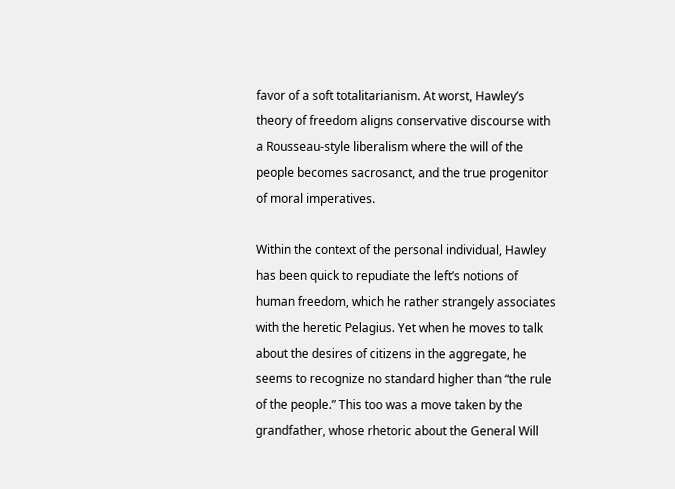favor of a soft totalitarianism. At worst, Hawley’s theory of freedom aligns conservative discourse with a Rousseau-style liberalism where the will of the people becomes sacrosanct, and the true progenitor of moral imperatives.

Within the context of the personal individual, Hawley has been quick to repudiate the left’s notions of human freedom, which he rather strangely associates with the heretic Pelagius. Yet when he moves to talk about the desires of citizens in the aggregate, he seems to recognize no standard higher than “the rule of the people.” This too was a move taken by the grandfather, whose rhetoric about the General Will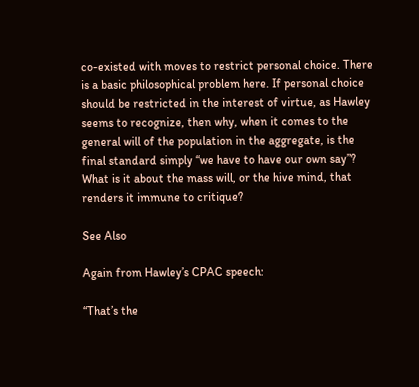co-existed with moves to restrict personal choice. There is a basic philosophical problem here. If personal choice should be restricted in the interest of virtue, as Hawley seems to recognize, then why, when it comes to the general will of the population in the aggregate, is the final standard simply “we have to have our own say”? What is it about the mass will, or the hive mind, that renders it immune to critique?

See Also

Again from Hawley’s CPAC speech:

“That’s the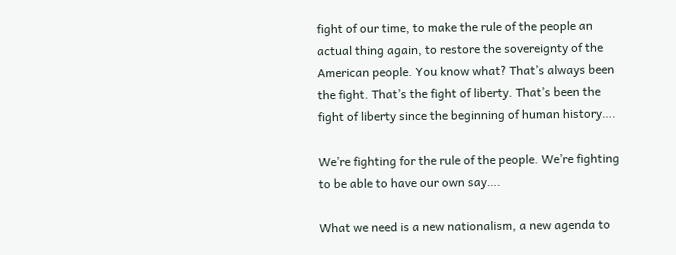fight of our time, to make the rule of the people an actual thing again, to restore the sovereignty of the American people. You know what? That’s always been the fight. That’s the fight of liberty. That’s been the fight of liberty since the beginning of human history….

We’re fighting for the rule of the people. We’re fighting to be able to have our own say….

What we need is a new nationalism, a new agenda to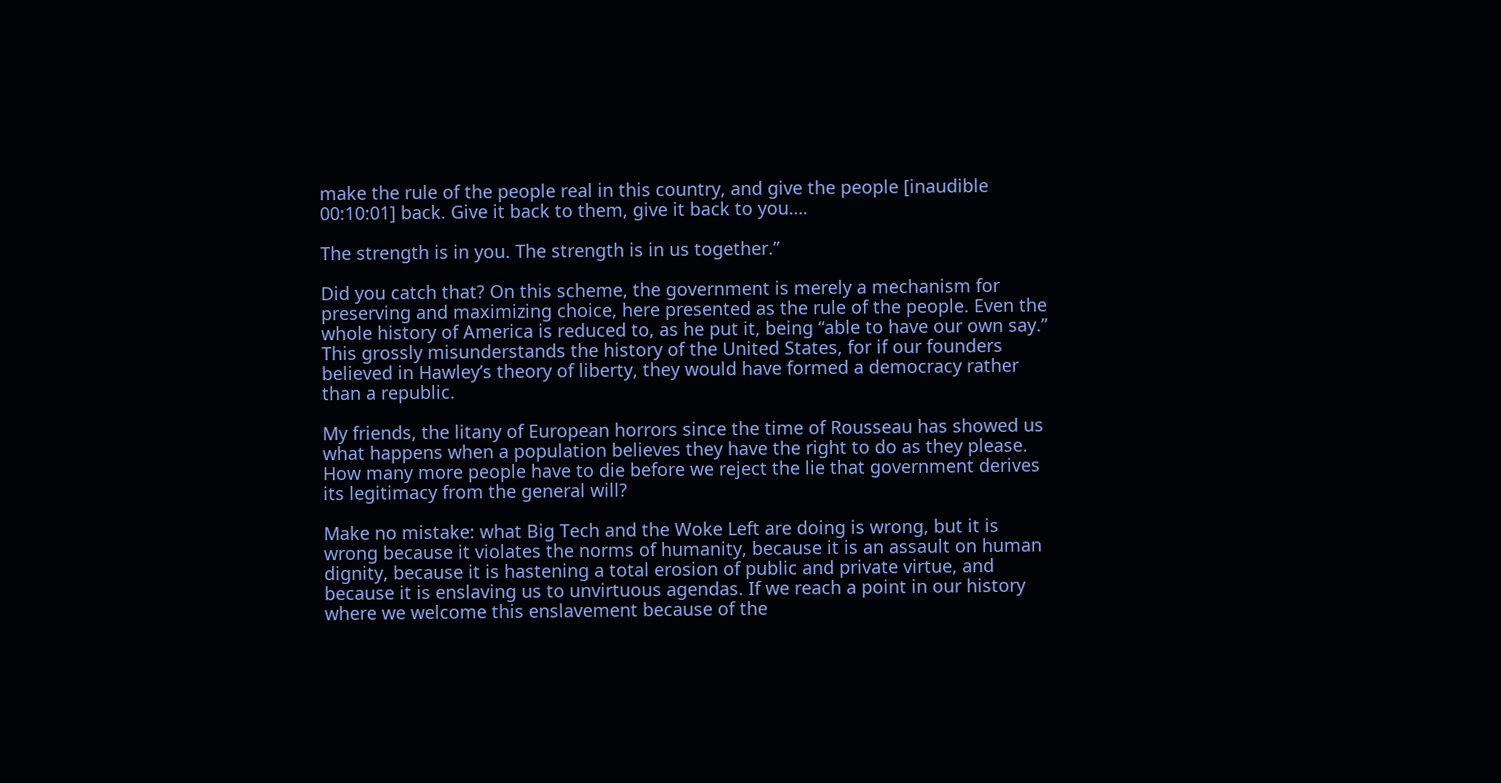make the rule of the people real in this country, and give the people [inaudible 00:10:01] back. Give it back to them, give it back to you….

The strength is in you. The strength is in us together.”

Did you catch that? On this scheme, the government is merely a mechanism for preserving and maximizing choice, here presented as the rule of the people. Even the whole history of America is reduced to, as he put it, being “able to have our own say.” This grossly misunderstands the history of the United States, for if our founders believed in Hawley’s theory of liberty, they would have formed a democracy rather than a republic.

My friends, the litany of European horrors since the time of Rousseau has showed us what happens when a population believes they have the right to do as they please. How many more people have to die before we reject the lie that government derives its legitimacy from the general will?

Make no mistake: what Big Tech and the Woke Left are doing is wrong, but it is wrong because it violates the norms of humanity, because it is an assault on human dignity, because it is hastening a total erosion of public and private virtue, and because it is enslaving us to unvirtuous agendas. If we reach a point in our history where we welcome this enslavement because of the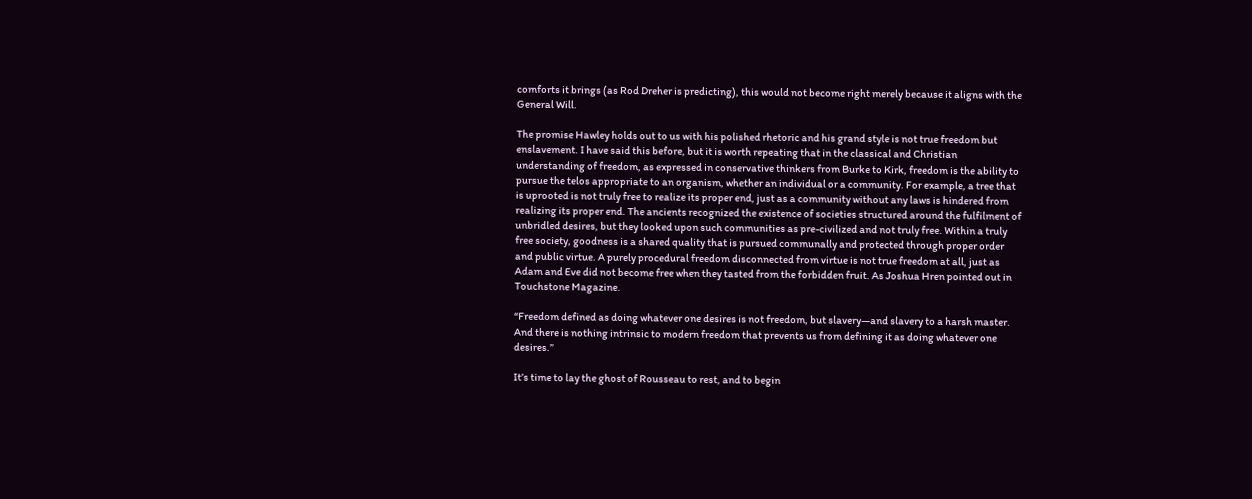comforts it brings (as Rod Dreher is predicting), this would not become right merely because it aligns with the General Will.

The promise Hawley holds out to us with his polished rhetoric and his grand style is not true freedom but enslavement. I have said this before, but it is worth repeating that in the classical and Christian understanding of freedom, as expressed in conservative thinkers from Burke to Kirk, freedom is the ability to pursue the telos appropriate to an organism, whether an individual or a community. For example, a tree that is uprooted is not truly free to realize its proper end, just as a community without any laws is hindered from realizing its proper end. The ancients recognized the existence of societies structured around the fulfilment of unbridled desires, but they looked upon such communities as pre-civilized and not truly free. Within a truly free society, goodness is a shared quality that is pursued communally and protected through proper order and public virtue. A purely procedural freedom disconnected from virtue is not true freedom at all, just as Adam and Eve did not become free when they tasted from the forbidden fruit. As Joshua Hren pointed out in Touchstone Magazine.

“Freedom defined as doing whatever one desires is not freedom, but slavery—and slavery to a harsh master. And there is nothing intrinsic to modern freedom that prevents us from defining it as doing whatever one desires.”

It’s time to lay the ghost of Rousseau to rest, and to begin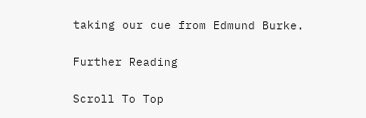taking our cue from Edmund Burke.

Further Reading

Scroll To Top